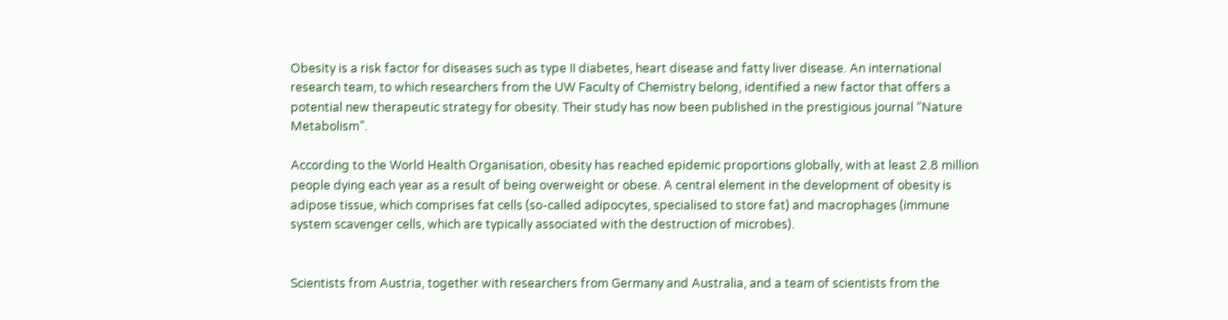Obesity is a risk factor for diseases such as type II diabetes, heart disease and fatty liver disease. An international research team, to which researchers from the UW Faculty of Chemistry belong, identified a new factor that offers a potential new therapeutic strategy for obesity. Their study has now been published in the prestigious journal “Nature Metabolism”.

According to the World Health Organisation, obesity has reached epidemic proportions globally, with at least 2.8 million people dying each year as a result of being overweight or obese. A central element in the development of obesity is adipose tissue, which comprises fat cells (so-called adipocytes, specialised to store fat) and macrophages (immune system scavenger cells, which are typically associated with the destruction of microbes).


Scientists from Austria, together with researchers from Germany and Australia, and a team of scientists from the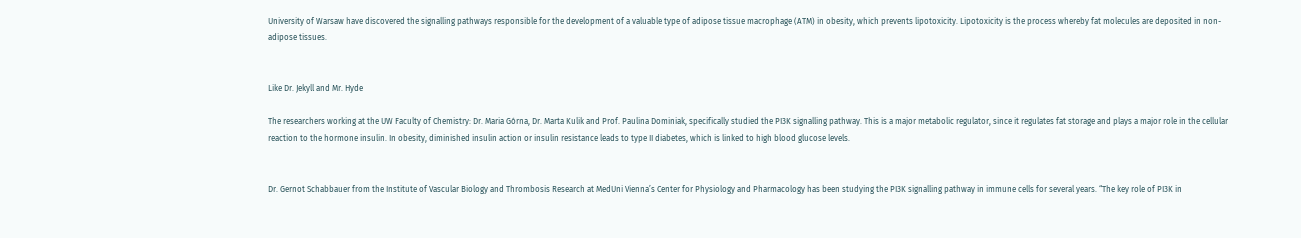University of Warsaw have discovered the signalling pathways responsible for the development of a valuable type of adipose tissue macrophage (ATM) in obesity, which prevents lipotoxicity. Lipotoxicity is the process whereby fat molecules are deposited in non-adipose tissues.


Like Dr. Jekyll and Mr. Hyde

The researchers working at the UW Faculty of Chemistry: Dr. Maria Górna, Dr. Marta Kulik and Prof. Paulina Dominiak, specifically studied the PI3K signalling pathway. This is a major metabolic regulator, since it regulates fat storage and plays a major role in the cellular reaction to the hormone insulin. In obesity, diminished insulin action or insulin resistance leads to type II diabetes, which is linked to high blood glucose levels.


Dr. Gernot Schabbauer from the Institute of Vascular Biology and Thrombosis Research at MedUni Vienna’s Center for Physiology and Pharmacology has been studying the PI3K signalling pathway in immune cells for several years. “The key role of PI3K in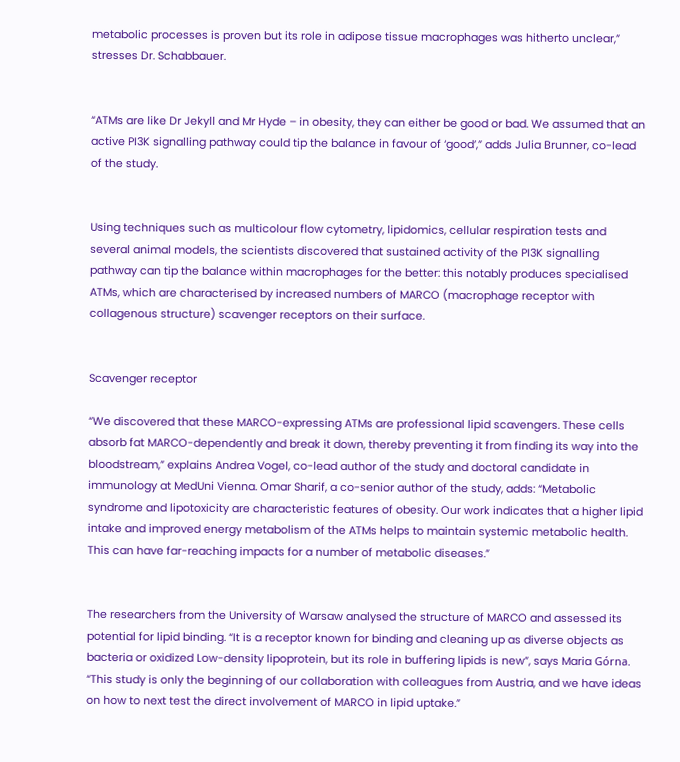metabolic processes is proven but its role in adipose tissue macrophages was hitherto unclear,” stresses Dr. Schabbauer.


“ATMs are like Dr Jekyll and Mr Hyde – in obesity, they can either be good or bad. We assumed that an active PI3K signalling pathway could tip the balance in favour of ‘good’,” adds Julia Brunner, co-lead of the study.


Using techniques such as multicolour flow cytometry, lipidomics, cellular respiration tests and several animal models, the scientists discovered that sustained activity of the PI3K signalling pathway can tip the balance within macrophages for the better: this notably produces specialised ATMs, which are characterised by increased numbers of MARCO (macrophage receptor with collagenous structure) scavenger receptors on their surface.


Scavenger receptor

“We discovered that these MARCO-expressing ATMs are professional lipid scavengers. These cells absorb fat MARCO-dependently and break it down, thereby preventing it from finding its way into the bloodstream,” explains Andrea Vogel, co-lead author of the study and doctoral candidate in immunology at MedUni Vienna. Omar Sharif, a co-senior author of the study, adds: “Metabolic syndrome and lipotoxicity are characteristic features of obesity. Our work indicates that a higher lipid intake and improved energy metabolism of the ATMs helps to maintain systemic metabolic health. This can have far-reaching impacts for a number of metabolic diseases.”


The researchers from the University of Warsaw analysed the structure of MARCO and assessed its potential for lipid binding. “It is a receptor known for binding and cleaning up as diverse objects as bacteria or oxidized Low-density lipoprotein, but its role in buffering lipids is new”, says Maria Górna. “This study is only the beginning of our collaboration with colleagues from Austria, and we have ideas on how to next test the direct involvement of MARCO in lipid uptake.”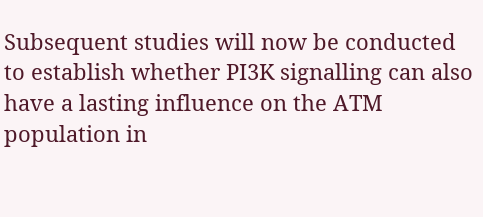Subsequent studies will now be conducted to establish whether PI3K signalling can also have a lasting influence on the ATM population in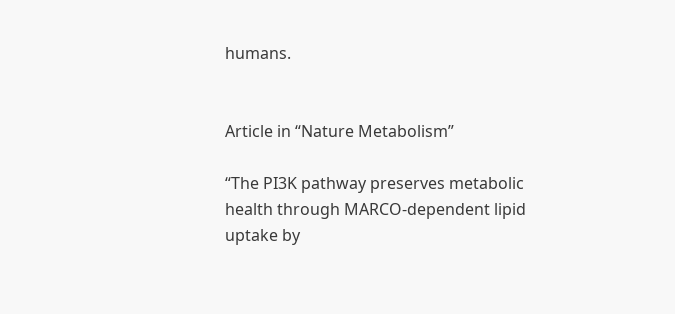humans.


Article in “Nature Metabolism”

“The PI3K pathway preserves metabolic health through MARCO-dependent lipid uptake by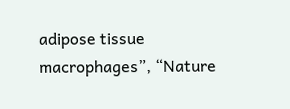adipose tissue macrophages”, “Nature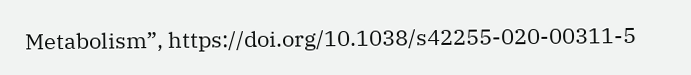Metabolism”, https://doi.org/10.1038/s42255-020-00311-5